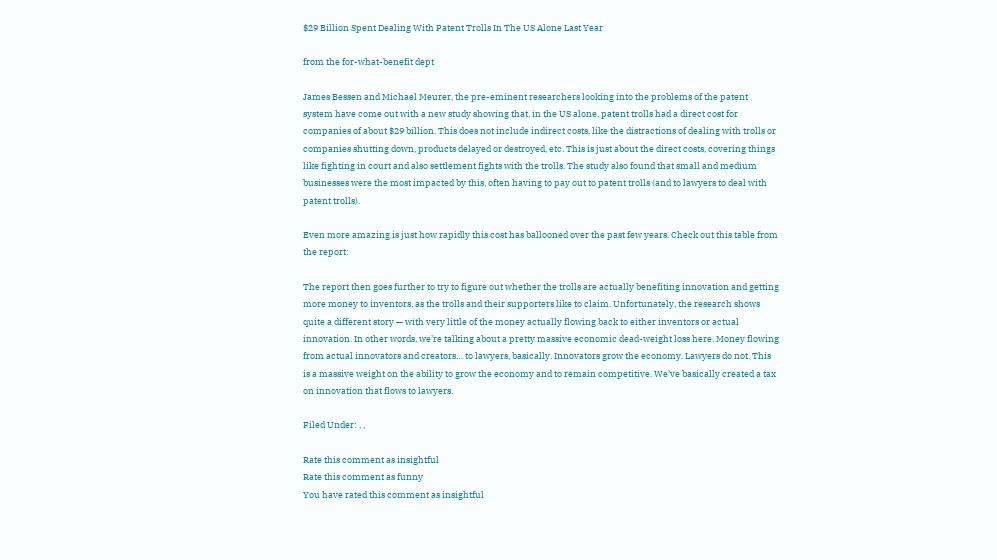$29 Billion Spent Dealing With Patent Trolls In The US Alone Last Year

from the for-what-benefit dept

James Bessen and Michael Meurer, the pre-eminent researchers looking into the problems of the patent system have come out with a new study showing that, in the US alone, patent trolls had a direct cost for companies of about $29 billion. This does not include indirect costs, like the distractions of dealing with trolls or companies shutting down, products delayed or destroyed, etc. This is just about the direct costs, covering things like fighting in court and also settlement fights with the trolls. The study also found that small and medium businesses were the most impacted by this, often having to pay out to patent trolls (and to lawyers to deal with patent trolls).

Even more amazing is just how rapidly this cost has ballooned over the past few years. Check out this table from the report:

The report then goes further to try to figure out whether the trolls are actually benefiting innovation and getting more money to inventors, as the trolls and their supporters like to claim. Unfortunately, the research shows quite a different story — with very little of the money actually flowing back to either inventors or actual innovation. In other words, we’re talking about a pretty massive economic dead-weight loss here. Money flowing from actual innovators and creators… to lawyers, basically. Innovators grow the economy. Lawyers do not. This is a massive weight on the ability to grow the economy and to remain competitive. We’ve basically created a tax on innovation that flows to lawyers.

Filed Under: , ,

Rate this comment as insightful
Rate this comment as funny
You have rated this comment as insightful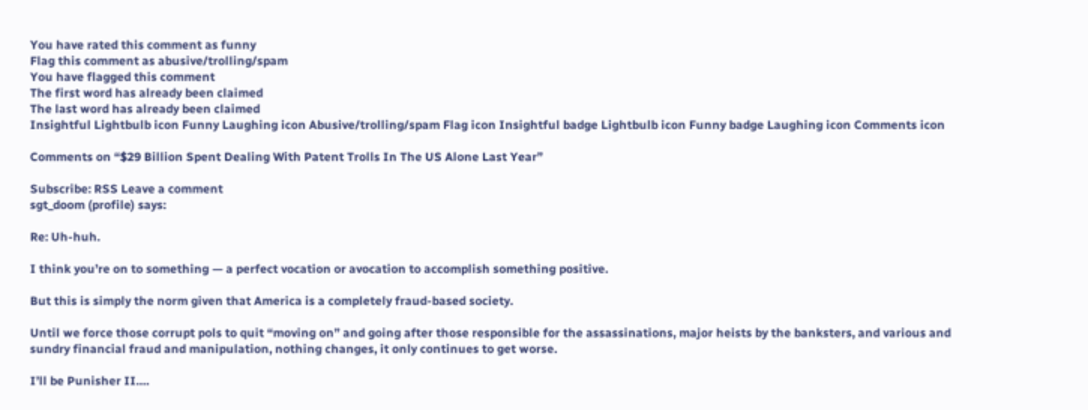You have rated this comment as funny
Flag this comment as abusive/trolling/spam
You have flagged this comment
The first word has already been claimed
The last word has already been claimed
Insightful Lightbulb icon Funny Laughing icon Abusive/trolling/spam Flag icon Insightful badge Lightbulb icon Funny badge Laughing icon Comments icon

Comments on “$29 Billion Spent Dealing With Patent Trolls In The US Alone Last Year”

Subscribe: RSS Leave a comment
sgt_doom (profile) says:

Re: Uh-huh.

I think you’re on to something — a perfect vocation or avocation to accomplish something positive.

But this is simply the norm given that America is a completely fraud-based society.

Until we force those corrupt pols to quit “moving on” and going after those responsible for the assassinations, major heists by the banksters, and various and sundry financial fraud and manipulation, nothing changes, it only continues to get worse.

I’ll be Punisher II….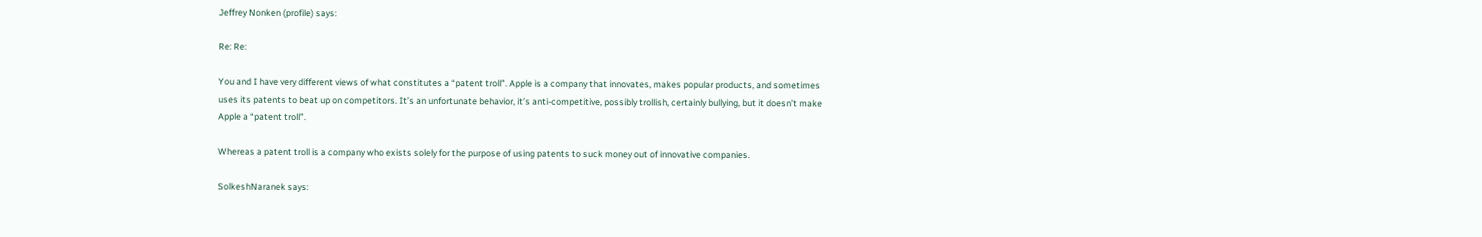Jeffrey Nonken (profile) says:

Re: Re:

You and I have very different views of what constitutes a “patent troll”. Apple is a company that innovates, makes popular products, and sometimes uses its patents to beat up on competitors. It’s an unfortunate behavior, it’s anti-competitive, possibly trollish, certainly bullying, but it doesn’t make Apple a “patent troll”.

Whereas a patent troll is a company who exists solely for the purpose of using patents to suck money out of innovative companies.

SolkeshNaranek says: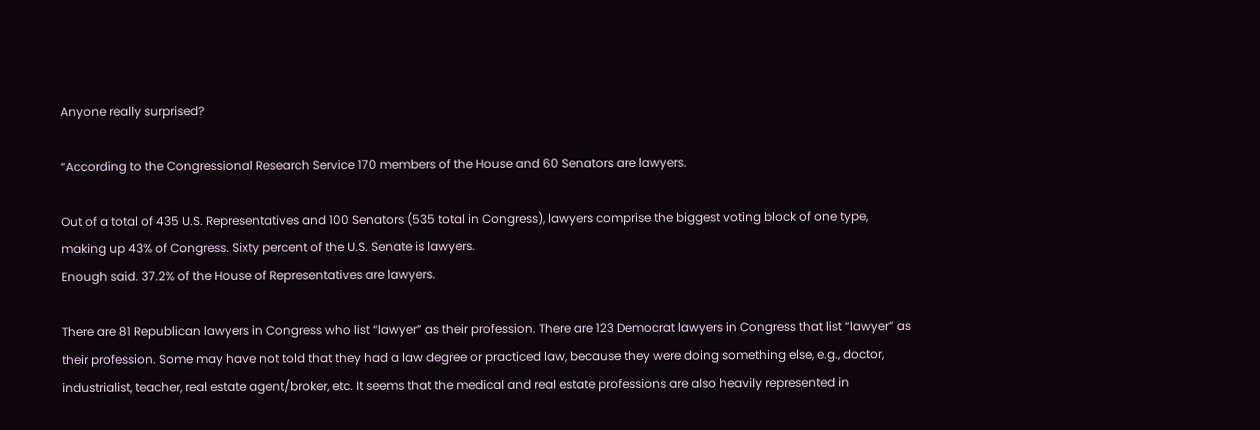Anyone really surprised?

“According to the Congressional Research Service 170 members of the House and 60 Senators are lawyers.

Out of a total of 435 U.S. Representatives and 100 Senators (535 total in Congress), lawyers comprise the biggest voting block of one type, making up 43% of Congress. Sixty percent of the U.S. Senate is lawyers.
Enough said. 37.2% of the House of Representatives are lawyers.

There are 81 Republican lawyers in Congress who list “lawyer” as their profession. There are 123 Democrat lawyers in Congress that list “lawyer” as their profession. Some may have not told that they had a law degree or practiced law, because they were doing something else, e.g., doctor, industrialist, teacher, real estate agent/broker, etc. It seems that the medical and real estate professions are also heavily represented in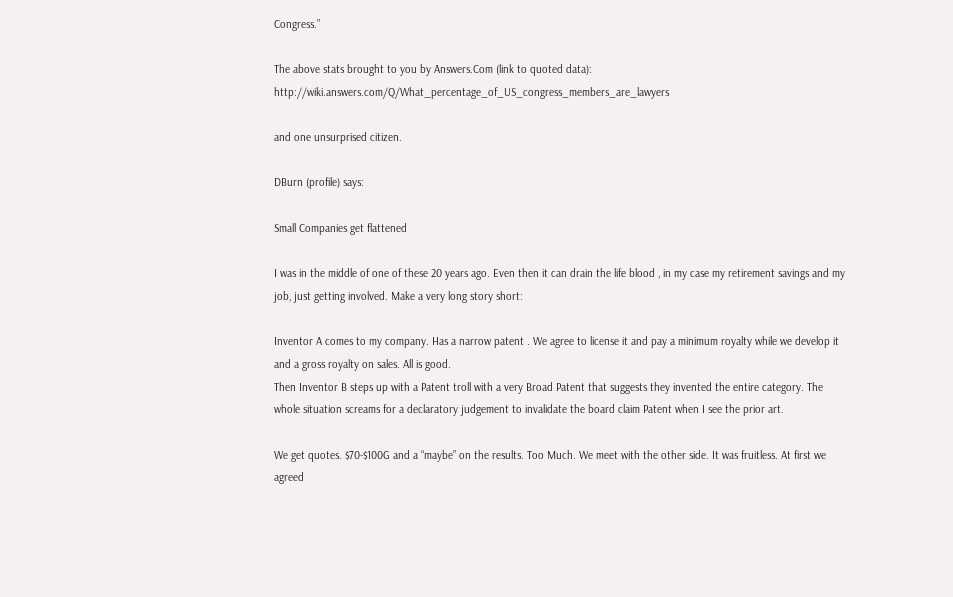Congress.”

The above stats brought to you by Answers.Com (link to quoted data): http://wiki.answers.com/Q/What_percentage_of_US_congress_members_are_lawyers

and one unsurprised citizen.

DBurn (profile) says:

Small Companies get flattened

I was in the middle of one of these 20 years ago. Even then it can drain the life blood , in my case my retirement savings and my job, just getting involved. Make a very long story short:

Inventor A comes to my company. Has a narrow patent . We agree to license it and pay a minimum royalty while we develop it and a gross royalty on sales. All is good.
Then Inventor B steps up with a Patent troll with a very Broad Patent that suggests they invented the entire category. The whole situation screams for a declaratory judgement to invalidate the board claim Patent when I see the prior art.

We get quotes. $70-$100G and a “maybe” on the results. Too Much. We meet with the other side. It was fruitless. At first we agreed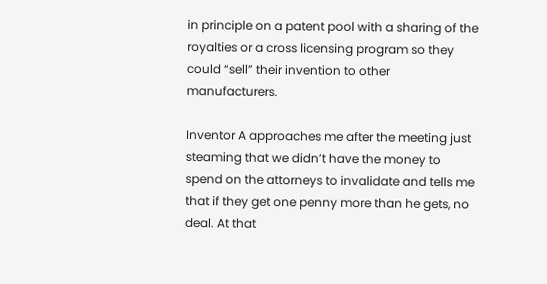in principle on a patent pool with a sharing of the royalties or a cross licensing program so they could “sell” their invention to other manufacturers.

Inventor A approaches me after the meeting just steaming that we didn’t have the money to spend on the attorneys to invalidate and tells me that if they get one penny more than he gets, no deal. At that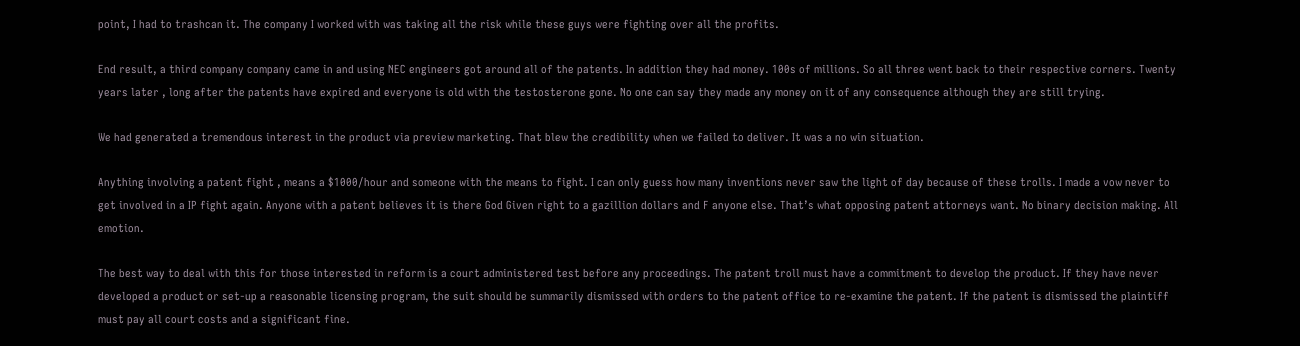point, I had to trashcan it. The company I worked with was taking all the risk while these guys were fighting over all the profits.

End result, a third company company came in and using NEC engineers got around all of the patents. In addition they had money. 100s of millions. So all three went back to their respective corners. Twenty years later , long after the patents have expired and everyone is old with the testosterone gone. No one can say they made any money on it of any consequence although they are still trying.

We had generated a tremendous interest in the product via preview marketing. That blew the credibility when we failed to deliver. It was a no win situation.

Anything involving a patent fight , means a $1000/hour and someone with the means to fight. I can only guess how many inventions never saw the light of day because of these trolls. I made a vow never to get involved in a IP fight again. Anyone with a patent believes it is there God Given right to a gazillion dollars and F anyone else. That’s what opposing patent attorneys want. No binary decision making. All emotion.

The best way to deal with this for those interested in reform is a court administered test before any proceedings. The patent troll must have a commitment to develop the product. If they have never developed a product or set-up a reasonable licensing program, the suit should be summarily dismissed with orders to the patent office to re-examine the patent. If the patent is dismissed the plaintiff must pay all court costs and a significant fine.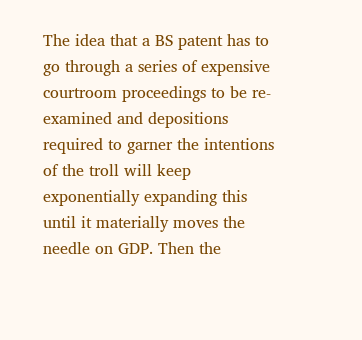The idea that a BS patent has to go through a series of expensive courtroom proceedings to be re-examined and depositions required to garner the intentions of the troll will keep exponentially expanding this until it materially moves the needle on GDP. Then the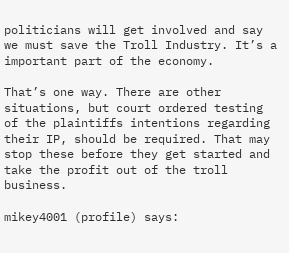politicians will get involved and say we must save the Troll Industry. It’s a important part of the economy.

That’s one way. There are other situations, but court ordered testing of the plaintiffs intentions regarding their IP, should be required. That may stop these before they get started and take the profit out of the troll business.

mikey4001 (profile) says: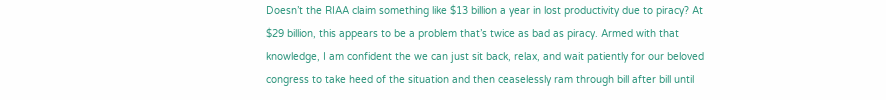Doesn’t the RIAA claim something like $13 billion a year in lost productivity due to piracy? At $29 billion, this appears to be a problem that’s twice as bad as piracy. Armed with that knowledge, I am confident the we can just sit back, relax, and wait patiently for our beloved congress to take heed of the situation and then ceaselessly ram through bill after bill until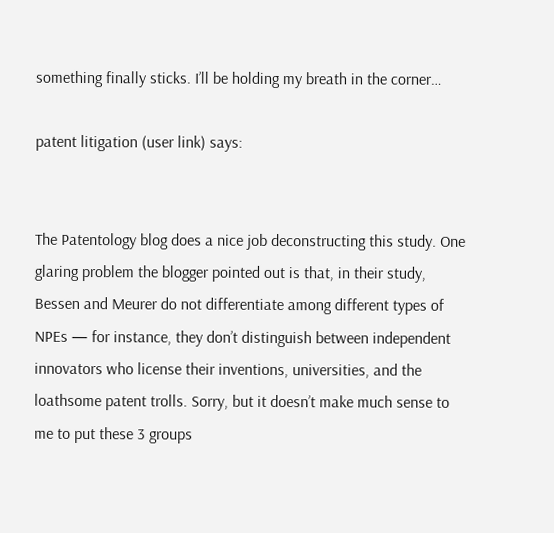something finally sticks. I’ll be holding my breath in the corner…

patent litigation (user link) says:


The Patentology blog does a nice job deconstructing this study. One glaring problem the blogger pointed out is that, in their study, Bessen and Meurer do not differentiate among different types of NPEs — for instance, they don’t distinguish between independent innovators who license their inventions, universities, and the loathsome patent trolls. Sorry, but it doesn’t make much sense to me to put these 3 groups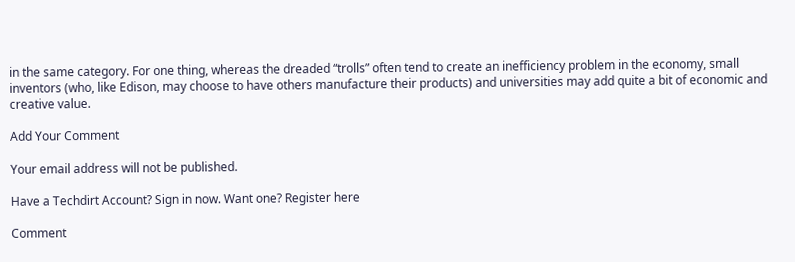in the same category. For one thing, whereas the dreaded “trolls” often tend to create an inefficiency problem in the economy, small inventors (who, like Edison, may choose to have others manufacture their products) and universities may add quite a bit of economic and creative value.

Add Your Comment

Your email address will not be published.

Have a Techdirt Account? Sign in now. Want one? Register here

Comment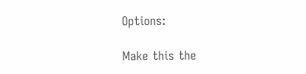Options:

Make this the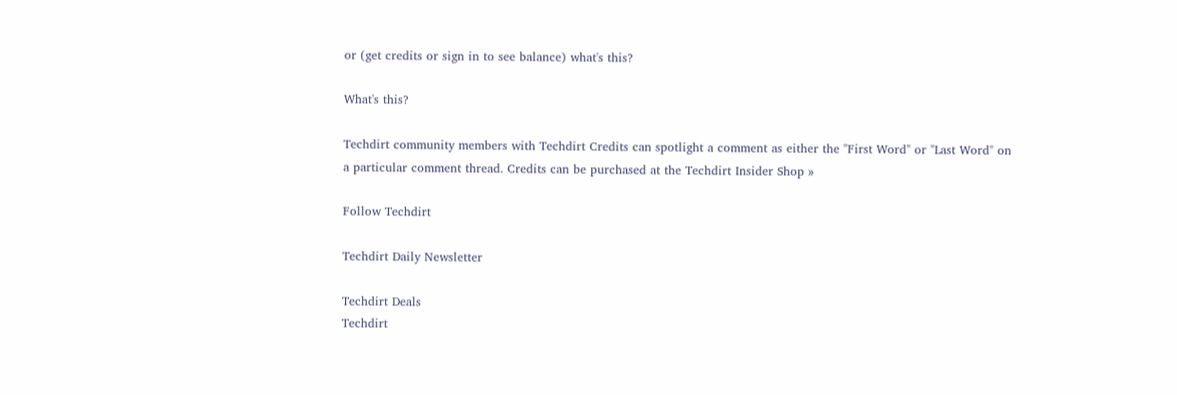or (get credits or sign in to see balance) what's this?

What's this?

Techdirt community members with Techdirt Credits can spotlight a comment as either the "First Word" or "Last Word" on a particular comment thread. Credits can be purchased at the Techdirt Insider Shop »

Follow Techdirt

Techdirt Daily Newsletter

Techdirt Deals
Techdirt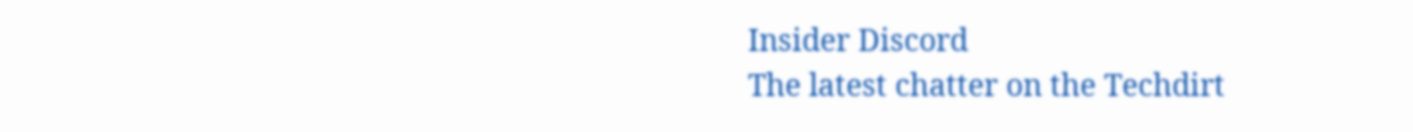Insider Discord
The latest chatter on the Techdirt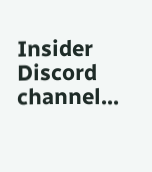Insider Discord channel...